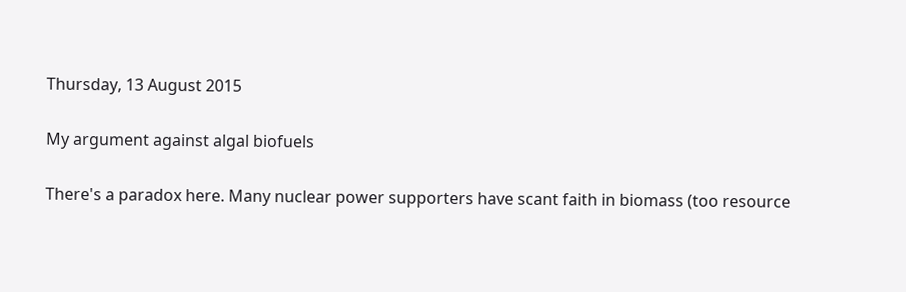Thursday, 13 August 2015

My argument against algal biofuels

There's a paradox here. Many nuclear power supporters have scant faith in biomass (too resource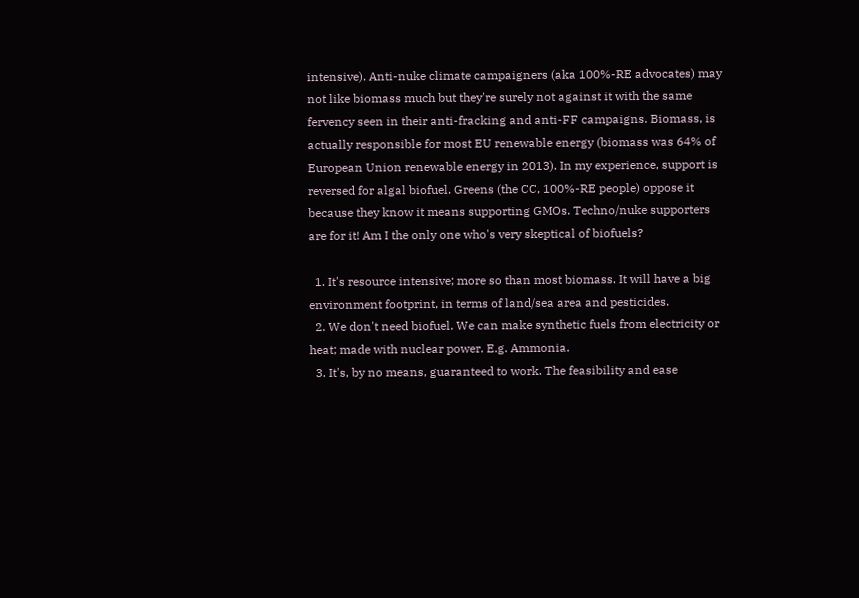intensive). Anti-nuke climate campaigners (aka 100%-RE advocates) may not like biomass much but they're surely not against it with the same fervency seen in their anti-fracking and anti-FF campaigns. Biomass, is actually responsible for most EU renewable energy (biomass was 64% of European Union renewable energy in 2013). In my experience, support is reversed for algal biofuel. Greens (the CC, 100%-RE people) oppose it because they know it means supporting GMOs. Techno/nuke supporters are for it! Am I the only one who's very skeptical of biofuels?

  1. It's resource intensive; more so than most biomass. It will have a big environment footprint, in terms of land/sea area and pesticides.
  2. We don't need biofuel. We can make synthetic fuels from electricity or heat; made with nuclear power. E.g. Ammonia.
  3. It's, by no means, guaranteed to work. The feasibility and ease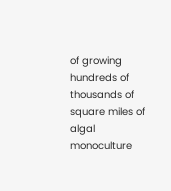of growing hundreds of thousands of square miles of algal monoculture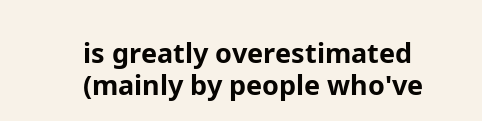is greatly overestimated (mainly by people who've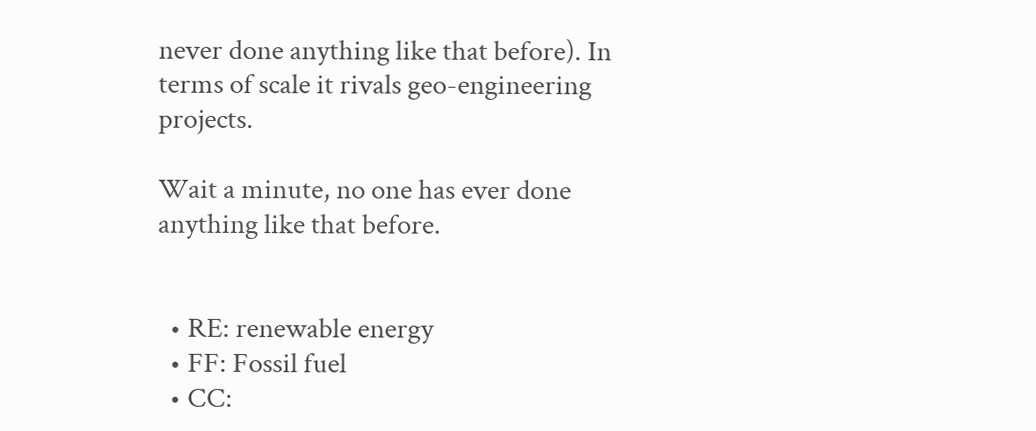never done anything like that before). In terms of scale it rivals geo-engineering projects.

Wait a minute, no one has ever done anything like that before.


  • RE: renewable energy
  • FF: Fossil fuel
  • CC: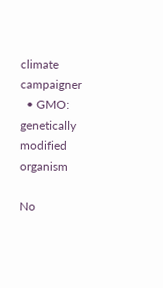climate campaigner
  • GMO: genetically modified organism

No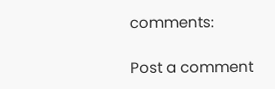comments:

Post a comment